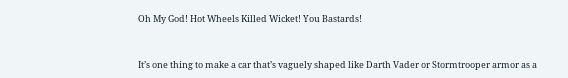Oh My God! Hot Wheels Killed Wicket! You Bastards!


It’s one thing to make a car that’s vaguely shaped like Darth Vader or Stormtrooper armor as a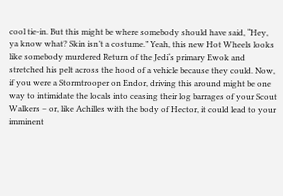cool tie-in. But this might be where somebody should have said, “Hey, ya know what? Skin isn’t a costume.” Yeah, this new Hot Wheels looks like somebody murdered Return of the Jedi‘s primary Ewok and stretched his pelt across the hood of a vehicle because they could. Now, if you were a Stormtrooper on Endor, driving this around might be one way to intimidate the locals into ceasing their log barrages of your Scout Walkers – or, like Achilles with the body of Hector, it could lead to your imminent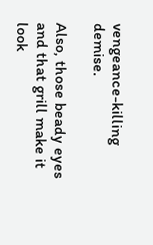vengeance-killing demise.

Also, those beady eyes and that grill make it look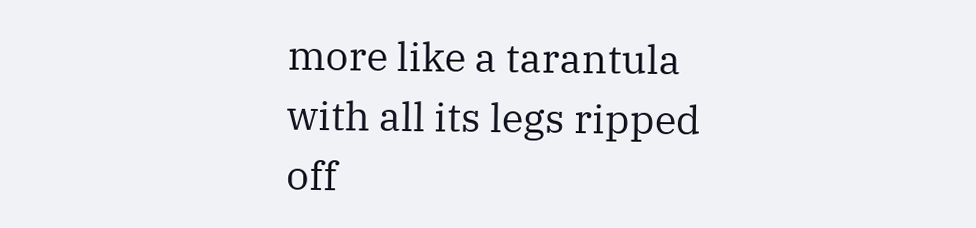more like a tarantula with all its legs ripped off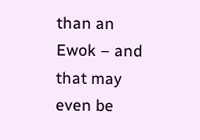than an Ewok – and that may even be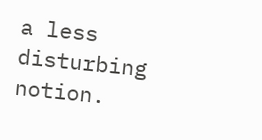a less disturbing notion.